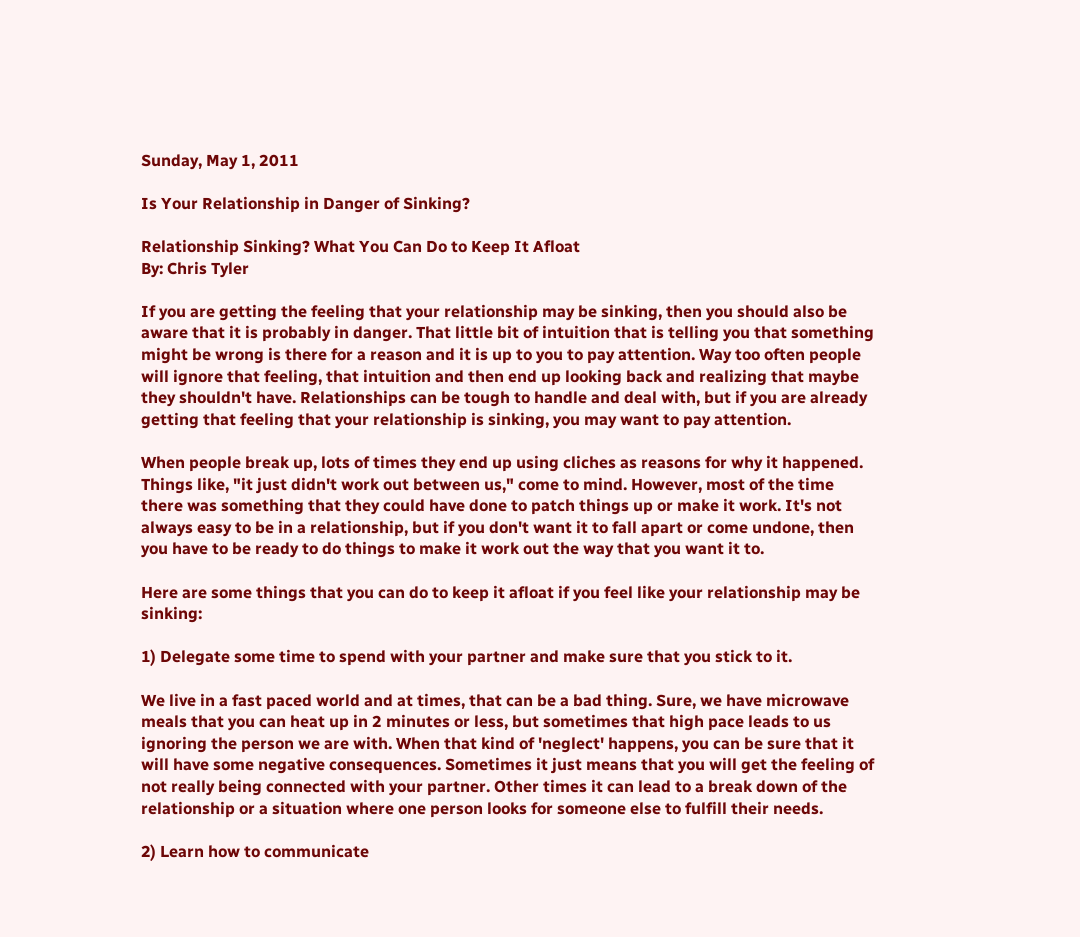Sunday, May 1, 2011

Is Your Relationship in Danger of Sinking?

Relationship Sinking? What You Can Do to Keep It Afloat
By: Chris Tyler

If you are getting the feeling that your relationship may be sinking, then you should also be aware that it is probably in danger. That little bit of intuition that is telling you that something might be wrong is there for a reason and it is up to you to pay attention. Way too often people will ignore that feeling, that intuition and then end up looking back and realizing that maybe they shouldn't have. Relationships can be tough to handle and deal with, but if you are already getting that feeling that your relationship is sinking, you may want to pay attention.

When people break up, lots of times they end up using cliches as reasons for why it happened. Things like, "it just didn't work out between us," come to mind. However, most of the time there was something that they could have done to patch things up or make it work. It's not always easy to be in a relationship, but if you don't want it to fall apart or come undone, then you have to be ready to do things to make it work out the way that you want it to.

Here are some things that you can do to keep it afloat if you feel like your relationship may be sinking:

1) Delegate some time to spend with your partner and make sure that you stick to it.

We live in a fast paced world and at times, that can be a bad thing. Sure, we have microwave meals that you can heat up in 2 minutes or less, but sometimes that high pace leads to us ignoring the person we are with. When that kind of 'neglect' happens, you can be sure that it will have some negative consequences. Sometimes it just means that you will get the feeling of not really being connected with your partner. Other times it can lead to a break down of the relationship or a situation where one person looks for someone else to fulfill their needs.

2) Learn how to communicate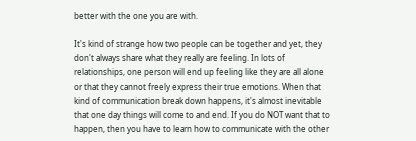better with the one you are with.

It's kind of strange how two people can be together and yet, they don't always share what they really are feeling. In lots of relationships, one person will end up feeling like they are all alone or that they cannot freely express their true emotions. When that kind of communication break down happens, it's almost inevitable that one day things will come to and end. If you do NOT want that to happen, then you have to learn how to communicate with the other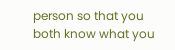person so that you both know what you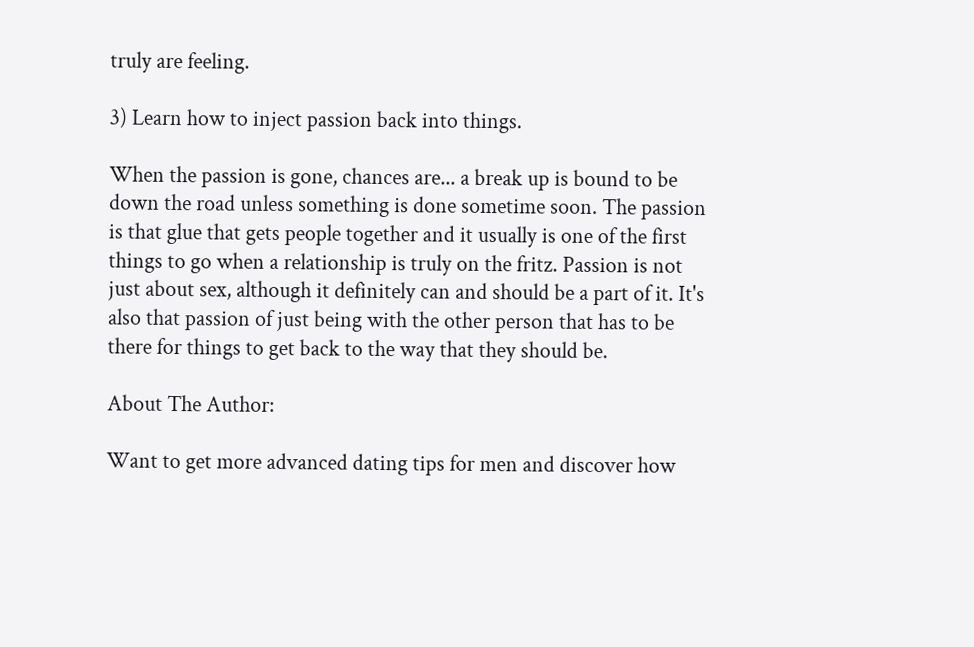truly are feeling.

3) Learn how to inject passion back into things.

When the passion is gone, chances are... a break up is bound to be down the road unless something is done sometime soon. The passion is that glue that gets people together and it usually is one of the first things to go when a relationship is truly on the fritz. Passion is not just about sex, although it definitely can and should be a part of it. It's also that passion of just being with the other person that has to be there for things to get back to the way that they should be.

About The Author:

Want to get more advanced dating tips for men and discover how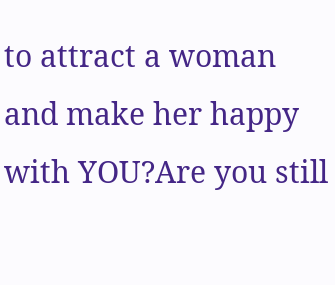to attract a woman and make her happy with YOU?Are you still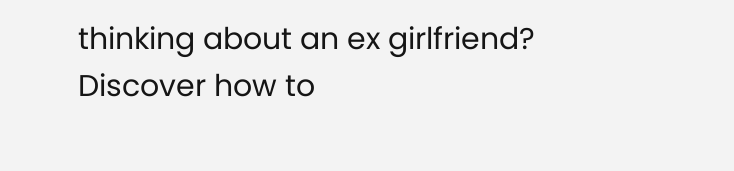thinking about an ex girlfriend? Discover how to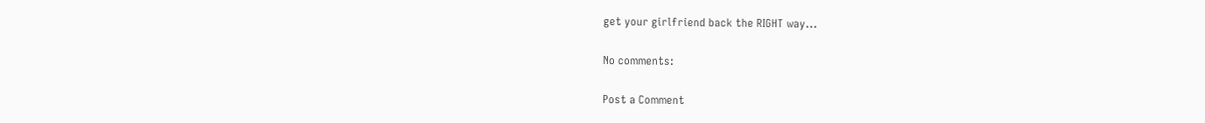get your girlfriend back the RIGHT way...

No comments:

Post a Comment